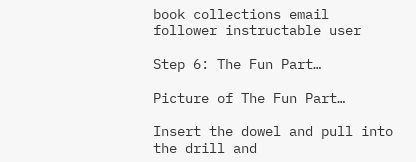book collections email follower instructable user

Step 6: The Fun Part…

Picture of The Fun Part…

Insert the dowel and pull into the drill and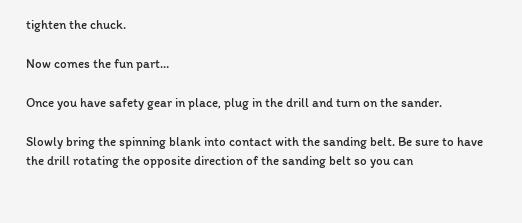tighten the chuck.

Now comes the fun part…

Once you have safety gear in place, plug in the drill and turn on the sander.

Slowly bring the spinning blank into contact with the sanding belt. Be sure to have the drill rotating the opposite direction of the sanding belt so you can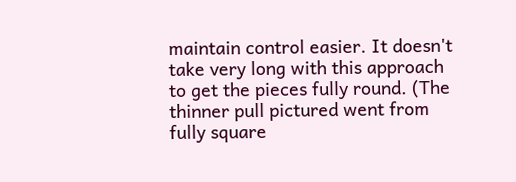maintain control easier. It doesn't take very long with this approach to get the pieces fully round. (The thinner pull pictured went from fully square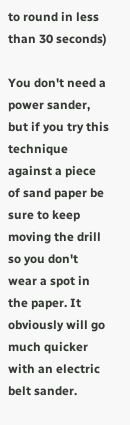to round in less than 30 seconds)

You don't need a power sander, but if you try this technique against a piece of sand paper be sure to keep moving the drill so you don't wear a spot in the paper. It obviously will go much quicker with an electric belt sander.